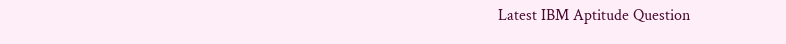Latest IBM Aptitude Question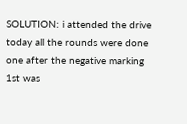SOLUTION: i attended the drive today all the rounds were done one after the negative marking 1st was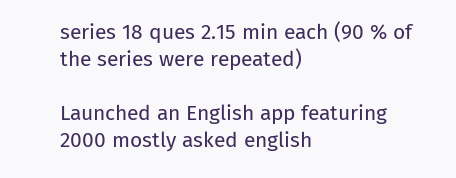series 18 ques 2.15 min each (90 % of the series were repeated)

Launched an English app featuring 2000 mostly asked english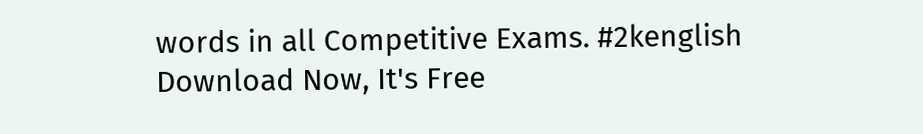words in all Competitive Exams. #2kenglish Download Now, It's Free